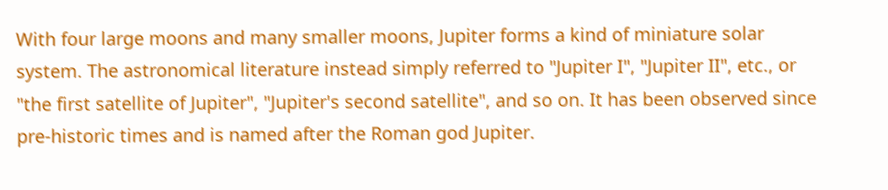With four large moons and many smaller moons, Jupiter forms a kind of miniature solar system. The astronomical literature instead simply referred to "Jupiter I", "Jupiter II", etc., or "the first satellite of Jupiter", "Jupiter's second satellite", and so on. It has been observed since pre-historic times and is named after the Roman god Jupiter.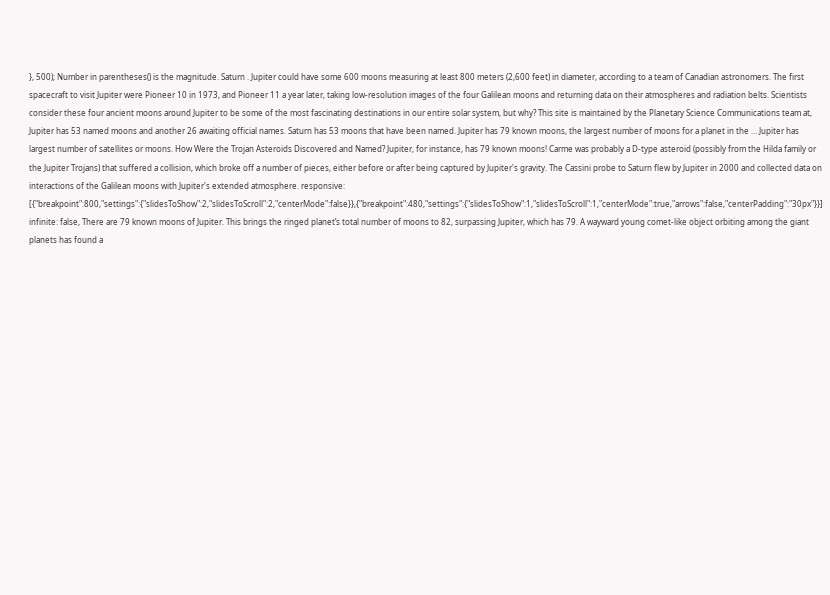}, 500); Number in parentheses() is the magnitude. Saturn . Jupiter could have some 600 moons measuring at least 800 meters (2,600 feet) in diameter, according to a team of Canadian astronomers. The first spacecraft to visit Jupiter were Pioneer 10 in 1973, and Pioneer 11 a year later, taking low-resolution images of the four Galilean moons and returning data on their atmospheres and radiation belts. Scientists consider these four ancient moons around Jupiter to be some of the most fascinating destinations in our entire solar system, but why? This site is maintained by the Planetary Science Communications team at, Jupiter has 53 named moons and another 26 awaiting official names. Saturn has 53 moons that have been named. Jupiter has 79 known moons, the largest number of moons for a planet in the … Jupiter has largest number of satellites or moons. How Were the Trojan Asteroids Discovered and Named? Jupiter, for instance, has 79 known moons! Carme was probably a D-type asteroid (possibly from the Hilda family or the Jupiter Trojans) that suffered a collision, which broke off a number of pieces, either before or after being captured by Jupiter's gravity. The Cassini probe to Saturn flew by Jupiter in 2000 and collected data on interactions of the Galilean moons with Jupiter's extended atmosphere. responsive: [{"breakpoint":800,"settings":{"slidesToShow":2,"slidesToScroll":2,"centerMode":false}},{"breakpoint":480,"settings":{"slidesToShow":1,"slidesToScroll":1,"centerMode":true,"arrows":false,"centerPadding":"30px"}}] infinite: false, There are 79 known moons of Jupiter. This brings the ringed planet’s total number of moons to 82, surpassing Jupiter, which has 79. A wayward young comet-like object orbiting among the giant planets has found a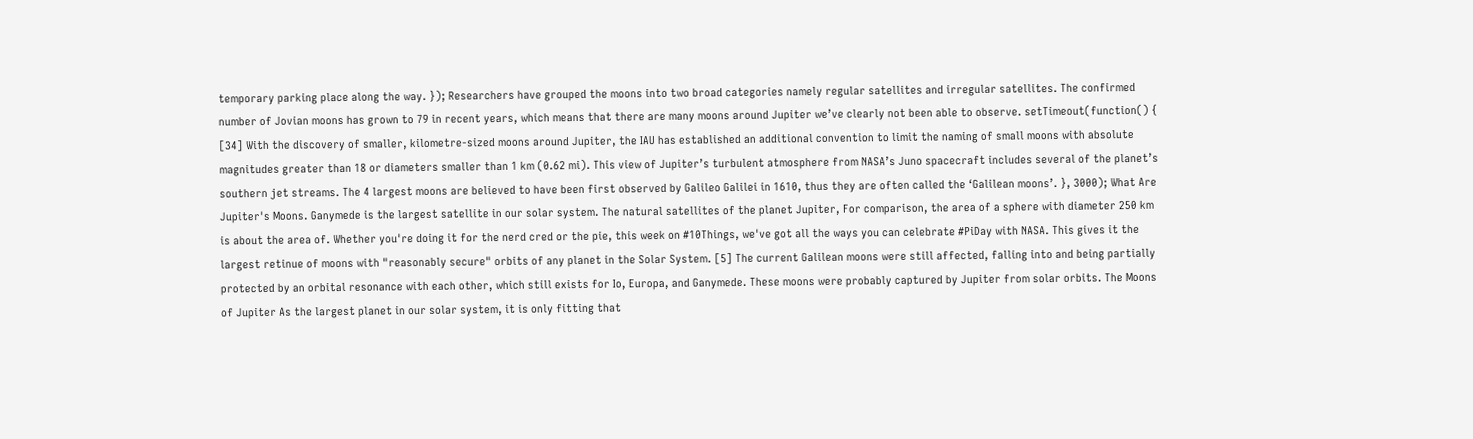temporary parking place along the way. }); Researchers have grouped the moons into two broad categories namely regular satellites and irregular satellites. The confirmed number of Jovian moons has grown to 79 in recent years, which means that there are many moons around Jupiter we’ve clearly not been able to observe. setTimeout(function() { [34] With the discovery of smaller, kilometre-sized moons around Jupiter, the IAU has established an additional convention to limit the naming of small moons with absolute magnitudes greater than 18 or diameters smaller than 1 km (0.62 mi). This view of Jupiter’s turbulent atmosphere from NASA’s Juno spacecraft includes several of the planet’s southern jet streams. The 4 largest moons are believed to have been first observed by Galileo Galilei in 1610, thus they are often called the ‘Galilean moons’. }, 3000); What Are Jupiter's Moons. Ganymede is the largest satellite in our solar system. The natural satellites of the planet Jupiter, For comparison, the area of a sphere with diameter 250 km is about the area of. Whether you're doing it for the nerd cred or the pie, this week on #10Things, we've got all the ways you can celebrate #PiDay with NASA. This gives it the largest retinue of moons with "reasonably secure" orbits of any planet in the Solar System. [5] The current Galilean moons were still affected, falling into and being partially protected by an orbital resonance with each other, which still exists for Io, Europa, and Ganymede. These moons were probably captured by Jupiter from solar orbits. The Moons of Jupiter As the largest planet in our solar system, it is only fitting that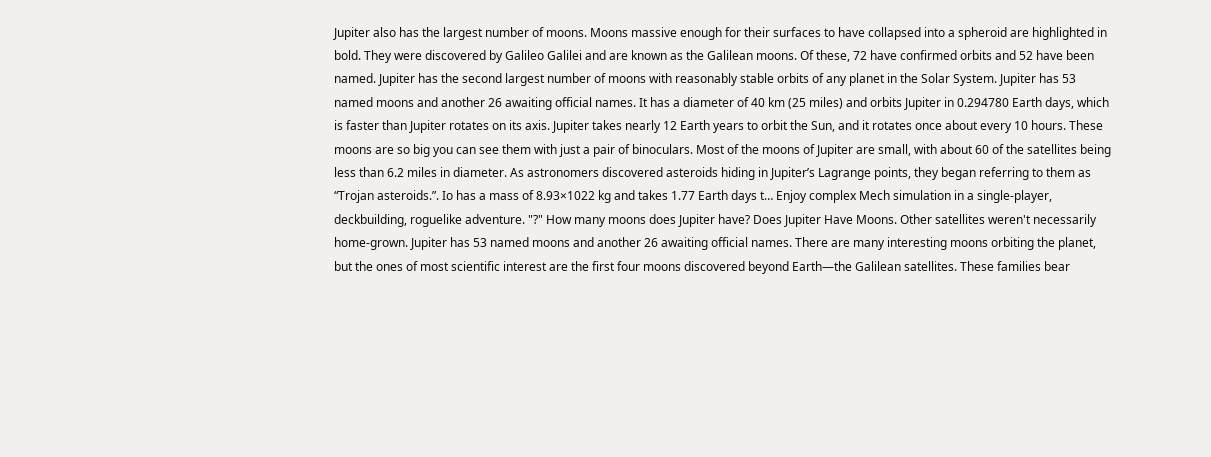Jupiter also has the largest number of moons. Moons massive enough for their surfaces to have collapsed into a spheroid are highlighted in bold. They were discovered by Galileo Galilei and are known as the Galilean moons. Of these, 72 have confirmed orbits and 52 have been named. Jupiter has the second largest number of moons with reasonably stable orbits of any planet in the Solar System. Jupiter has 53 named moons and another 26 awaiting official names. It has a diameter of 40 km (25 miles) and orbits Jupiter in 0.294780 Earth days, which is faster than Jupiter rotates on its axis. Jupiter takes nearly 12 Earth years to orbit the Sun, and it rotates once about every 10 hours. These moons are so big you can see them with just a pair of binoculars. Most of the moons of Jupiter are small, with about 60 of the satellites being less than 6.2 miles in diameter. As astronomers discovered asteroids hiding in Jupiter’s Lagrange points, they began referring to them as “Trojan asteroids.”. Io has a mass of 8.93×1022 kg and takes 1.77 Earth days t… Enjoy complex Mech simulation in a single-player, deckbuilding, roguelike adventure. "?" How many moons does Jupiter have? Does Jupiter Have Moons. Other satellites weren't necessarily home-grown. Jupiter has 53 named moons and another 26 awaiting official names. There are many interesting moons orbiting the planet, but the ones of most scientific interest are the first four moons discovered beyond Earth—the Galilean satellites. These families bear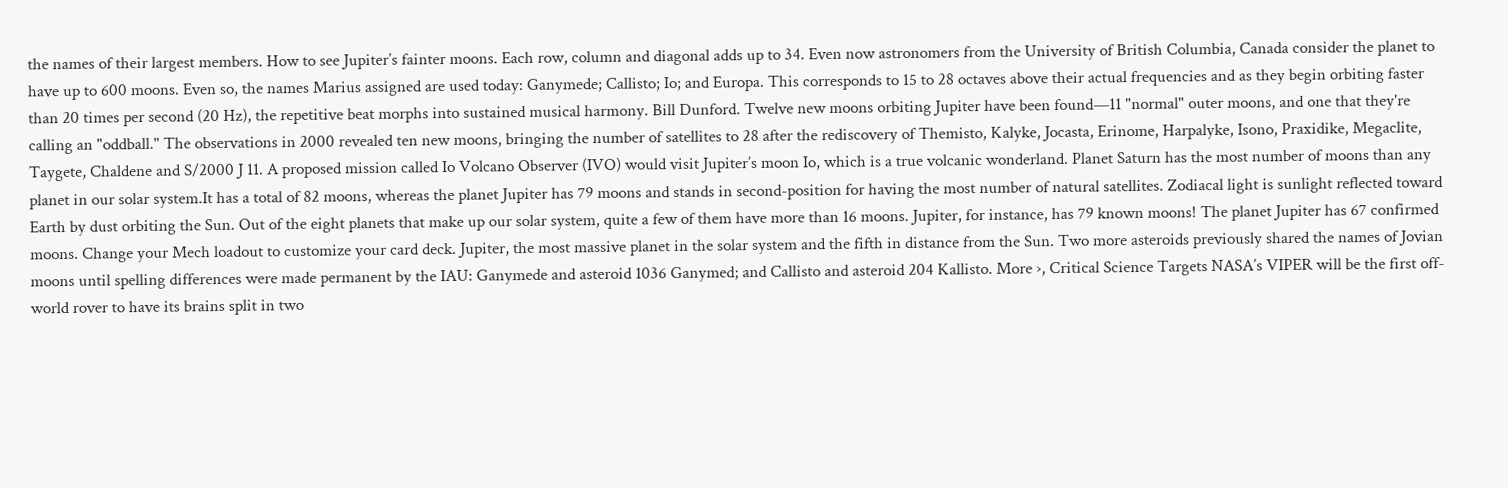the names of their largest members. How to see Jupiter’s fainter moons. Each row, column and diagonal adds up to 34. Even now astronomers from the University of British Columbia, Canada consider the planet to have up to 600 moons. Even so, the names Marius assigned are used today: Ganymede; Callisto; Io; and Europa. This corresponds to 15 to 28 octaves above their actual frequencies and as they begin orbiting faster than 20 times per second (20 Hz), the repetitive beat morphs into sustained musical harmony. Bill Dunford. Twelve new moons orbiting Jupiter have been found—11 "normal" outer moons, and one that they're calling an "oddball." The observations in 2000 revealed ten new moons, bringing the number of satellites to 28 after the rediscovery of Themisto, Kalyke, Jocasta, Erinome, Harpalyke, Isono, Praxidike, Megaclite, Taygete, Chaldene and S/2000 J 11. A proposed mission called Io Volcano Observer (IVO) would visit Jupiter’s moon Io, which is a true volcanic wonderland. Planet Saturn has the most number of moons than any planet in our solar system.It has a total of 82 moons, whereas the planet Jupiter has 79 moons and stands in second-position for having the most number of natural satellites. Zodiacal light is sunlight reflected toward Earth by dust orbiting the Sun. Out of the eight planets that make up our solar system, quite a few of them have more than 16 moons. Jupiter, for instance, has 79 known moons! The planet Jupiter has 67 confirmed moons. Change your Mech loadout to customize your card deck. Jupiter, the most massive planet in the solar system and the fifth in distance from the Sun. Two more asteroids previously shared the names of Jovian moons until spelling differences were made permanent by the IAU: Ganymede and asteroid 1036 Ganymed; and Callisto and asteroid 204 Kallisto. More ›, Critical Science Targets NASA’s VIPER will be the first off-world rover to have its brains split in two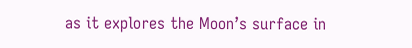as it explores the Moon’s surface in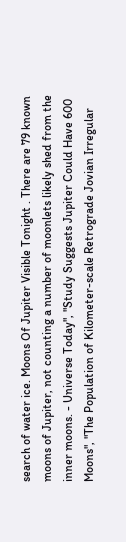search of water ice. Moons Of Jupiter Visible Tonight . There are 79 known moons of Jupiter, not counting a number of moonlets likely shed from the inner moons. - Universe Today", "Study Suggests Jupiter Could Have 600 Moons", "The Population of Kilometer-scale Retrograde Jovian Irregular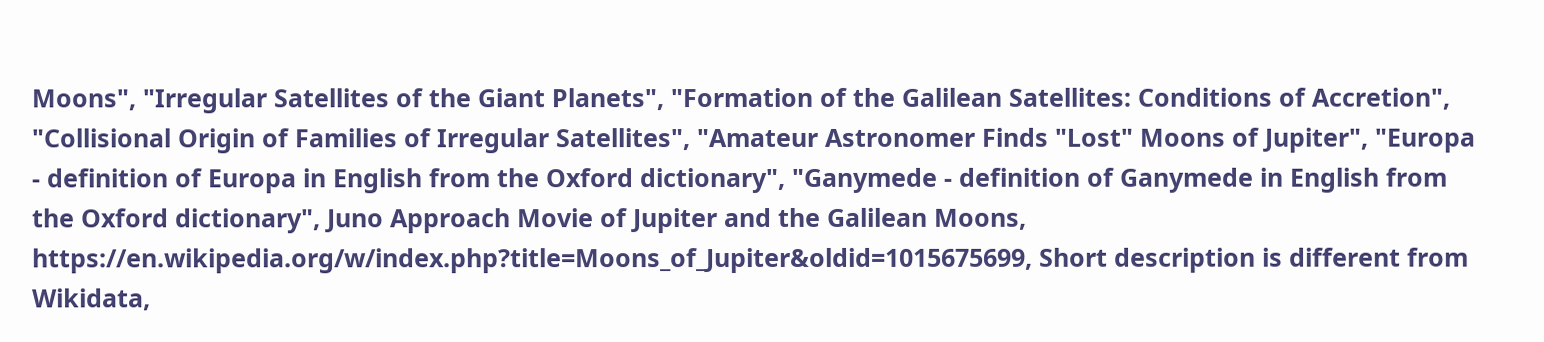Moons", "Irregular Satellites of the Giant Planets", "Formation of the Galilean Satellites: Conditions of Accretion", "Collisional Origin of Families of Irregular Satellites", "Amateur Astronomer Finds "Lost" Moons of Jupiter", "Europa - definition of Europa in English from the Oxford dictionary", "Ganymede - definition of Ganymede in English from the Oxford dictionary", Juno Approach Movie of Jupiter and the Galilean Moons, https://en.wikipedia.org/w/index.php?title=Moons_of_Jupiter&oldid=1015675699, Short description is different from Wikidata,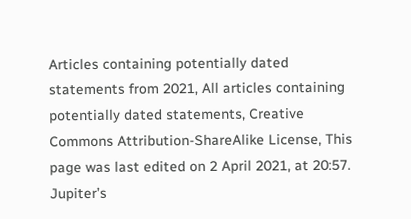Articles containing potentially dated statements from 2021, All articles containing potentially dated statements, Creative Commons Attribution-ShareAlike License, This page was last edited on 2 April 2021, at 20:57. Jupiter’s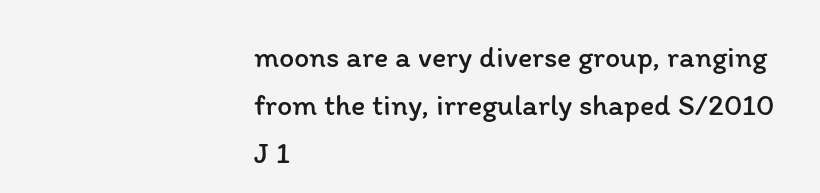moons are a very diverse group, ranging from the tiny, irregularly shaped S/2010 J 1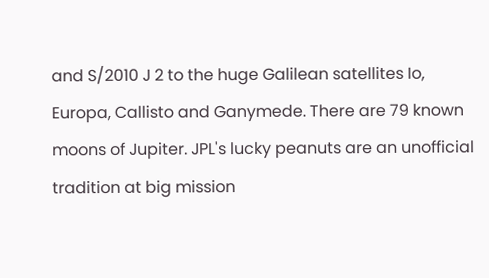and S/2010 J 2 to the huge Galilean satellites Io, Europa, Callisto and Ganymede. There are 79 known moons of Jupiter. JPL's lucky peanuts are an unofficial tradition at big mission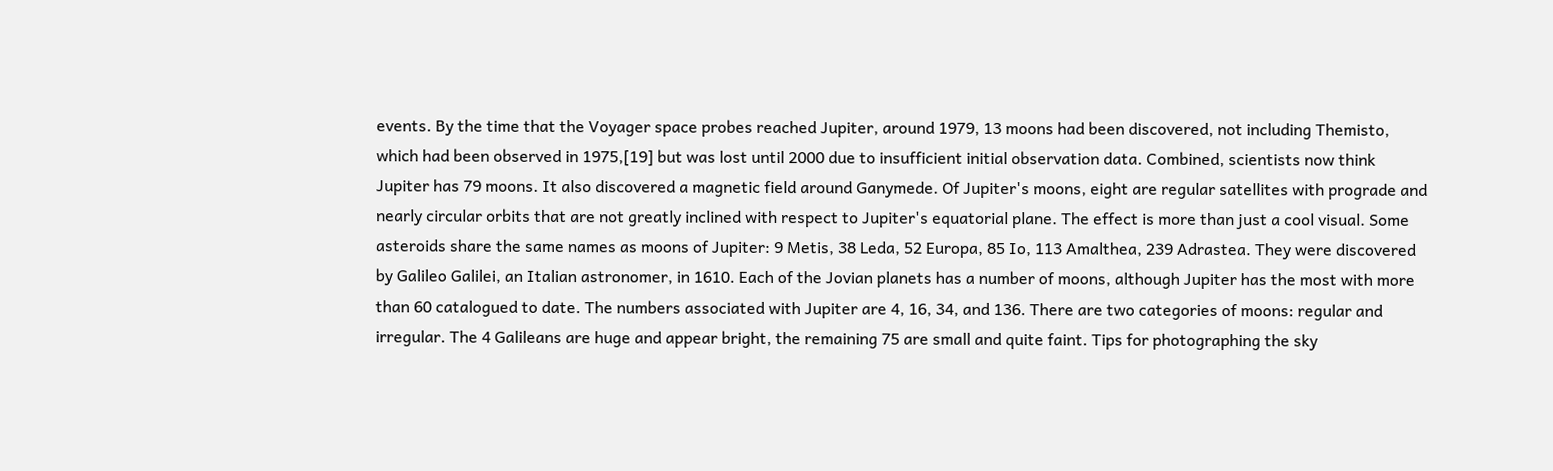events. By the time that the Voyager space probes reached Jupiter, around 1979, 13 moons had been discovered, not including Themisto, which had been observed in 1975,[19] but was lost until 2000 due to insufficient initial observation data. Combined, scientists now think Jupiter has 79 moons. It also discovered a magnetic field around Ganymede. Of Jupiter's moons, eight are regular satellites with prograde and nearly circular orbits that are not greatly inclined with respect to Jupiter's equatorial plane. The effect is more than just a cool visual. Some asteroids share the same names as moons of Jupiter: 9 Metis, 38 Leda, 52 Europa, 85 Io, 113 Amalthea, 239 Adrastea. They were discovered by Galileo Galilei, an Italian astronomer, in 1610. Each of the Jovian planets has a number of moons, although Jupiter has the most with more than 60 catalogued to date. The numbers associated with Jupiter are 4, 16, 34, and 136. There are two categories of moons: regular and irregular. The 4 Galileans are huge and appear bright, the remaining 75 are small and quite faint. Tips for photographing the sky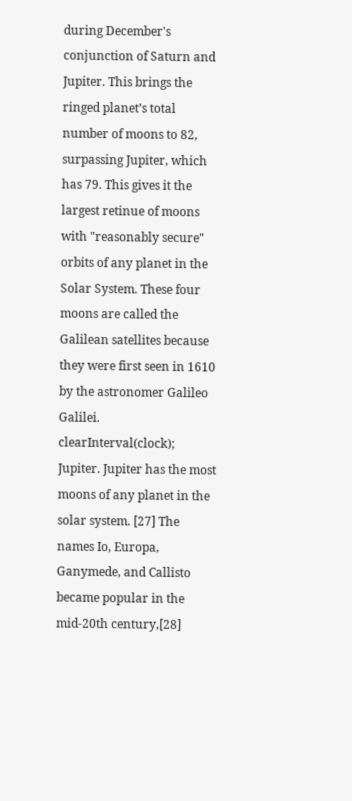during December's conjunction of Saturn and Jupiter. This brings the ringed planet’s total number of moons to 82, surpassing Jupiter, which has 79. This gives it the largest retinue of moons with "reasonably secure" orbits of any planet in the Solar System. These four moons are called the Galilean satellites because they were first seen in 1610 by the astronomer Galileo Galilei. clearInterval(clock); Jupiter. Jupiter has the most moons of any planet in the solar system. [27] The names Io, Europa, Ganymede, and Callisto became popular in the mid-20th century,[28]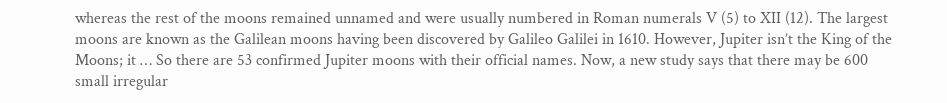whereas the rest of the moons remained unnamed and were usually numbered in Roman numerals V (5) to XII (12). The largest moons are known as the Galilean moons having been discovered by Galileo Galilei in 1610. However, Jupiter isn’t the King of the Moons; it … So there are 53 confirmed Jupiter moons with their official names. Now, a new study says that there may be 600 small irregular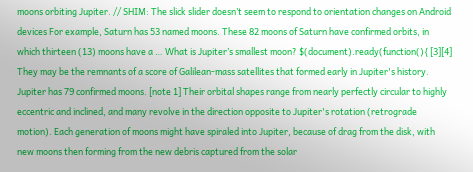moons orbiting Jupiter. // SHIM: The slick slider doesn’t seem to respond to orientation changes on Android devices For example, Saturn has 53 named moons. These 82 moons of Saturn have confirmed orbits, in which thirteen (13) moons have a … What is Jupiter’s smallest moon? $(document).ready(function(){ [3][4] They may be the remnants of a score of Galilean-mass satellites that formed early in Jupiter's history. Jupiter has 79 confirmed moons. [note 1] Their orbital shapes range from nearly perfectly circular to highly eccentric and inclined, and many revolve in the direction opposite to Jupiter's rotation (retrograde motion). Each generation of moons might have spiraled into Jupiter, because of drag from the disk, with new moons then forming from the new debris captured from the solar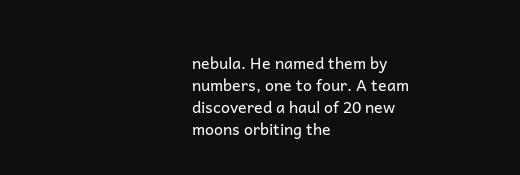nebula. He named them by numbers, one to four. A team discovered a haul of 20 new moons orbiting the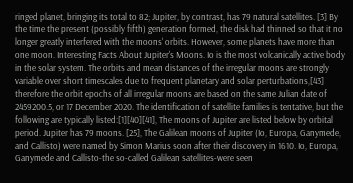ringed planet, bringing its total to 82; Jupiter, by contrast, has 79 natural satellites. [3] By the time the present (possibly fifth) generation formed, the disk had thinned so that it no longer greatly interfered with the moons' orbits. However, some planets have more than one moon. Interesting Facts About Jupiter's Moons. Io is the most volcanically active body in the solar system. The orbits and mean distances of the irregular moons are strongly variable over short timescales due to frequent planetary and solar perturbations,[43] therefore the orbit epochs of all irregular moons are based on the same Julian date of 2459200.5, or 17 December 2020. The identification of satellite families is tentative, but the following are typically listed:[1][40][41], The moons of Jupiter are listed below by orbital period. Jupiter has 79 moons. [25], The Galilean moons of Jupiter (Io, Europa, Ganymede, and Callisto) were named by Simon Marius soon after their discovery in 1610. Io, Europa, Ganymede and Callisto-the so-called Galilean satellites-were seen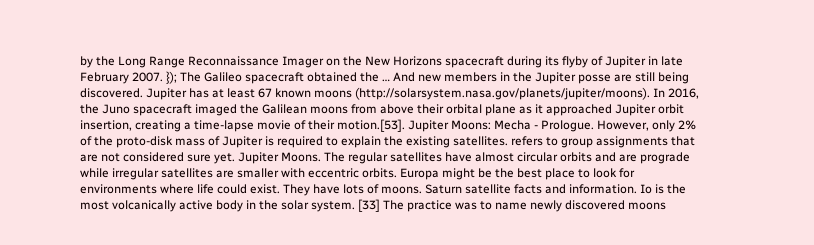by the Long Range Reconnaissance Imager on the New Horizons spacecraft during its flyby of Jupiter in late February 2007. }); The Galileo spacecraft obtained the … And new members in the Jupiter posse are still being discovered. Jupiter has at least 67 known moons (http://solarsystem.nasa.gov/planets/jupiter/moons). In 2016, the Juno spacecraft imaged the Galilean moons from above their orbital plane as it approached Jupiter orbit insertion, creating a time-lapse movie of their motion.[53]. Jupiter Moons: Mecha - Prologue. However, only 2% of the proto-disk mass of Jupiter is required to explain the existing satellites. refers to group assignments that are not considered sure yet. Jupiter Moons. The regular satellites have almost circular orbits and are prograde while irregular satellites are smaller with eccentric orbits. Europa might be the best place to look for environments where life could exist. They have lots of moons. Saturn satellite facts and information. Io is the most volcanically active body in the solar system. [33] The practice was to name newly discovered moons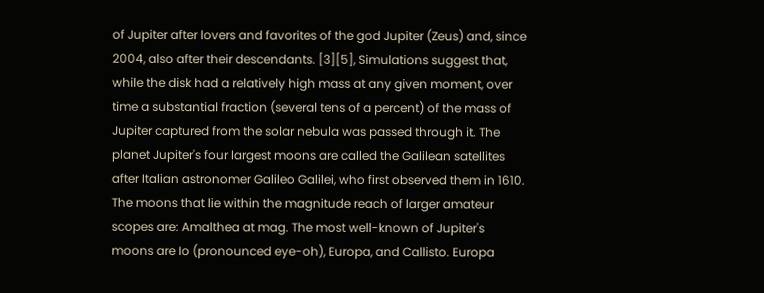of Jupiter after lovers and favorites of the god Jupiter (Zeus) and, since 2004, also after their descendants. [3][5], Simulations suggest that, while the disk had a relatively high mass at any given moment, over time a substantial fraction (several tens of a percent) of the mass of Jupiter captured from the solar nebula was passed through it. The planet Jupiter's four largest moons are called the Galilean satellites after Italian astronomer Galileo Galilei, who first observed them in 1610. The moons that lie within the magnitude reach of larger amateur scopes are: Amalthea at mag. The most well-known of Jupiter's moons are Io (pronounced eye-oh), Europa, and Callisto. Europa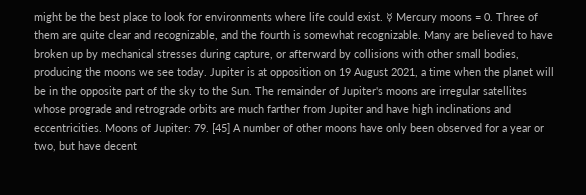might be the best place to look for environments where life could exist. ☿ Mercury moons = 0. Three of them are quite clear and recognizable, and the fourth is somewhat recognizable. Many are believed to have broken up by mechanical stresses during capture, or afterward by collisions with other small bodies, producing the moons we see today. Jupiter is at opposition on 19 August 2021, a time when the planet will be in the opposite part of the sky to the Sun. The remainder of Jupiter's moons are irregular satellites whose prograde and retrograde orbits are much farther from Jupiter and have high inclinations and eccentricities. Moons of Jupiter: 79. [45] A number of other moons have only been observed for a year or two, but have decent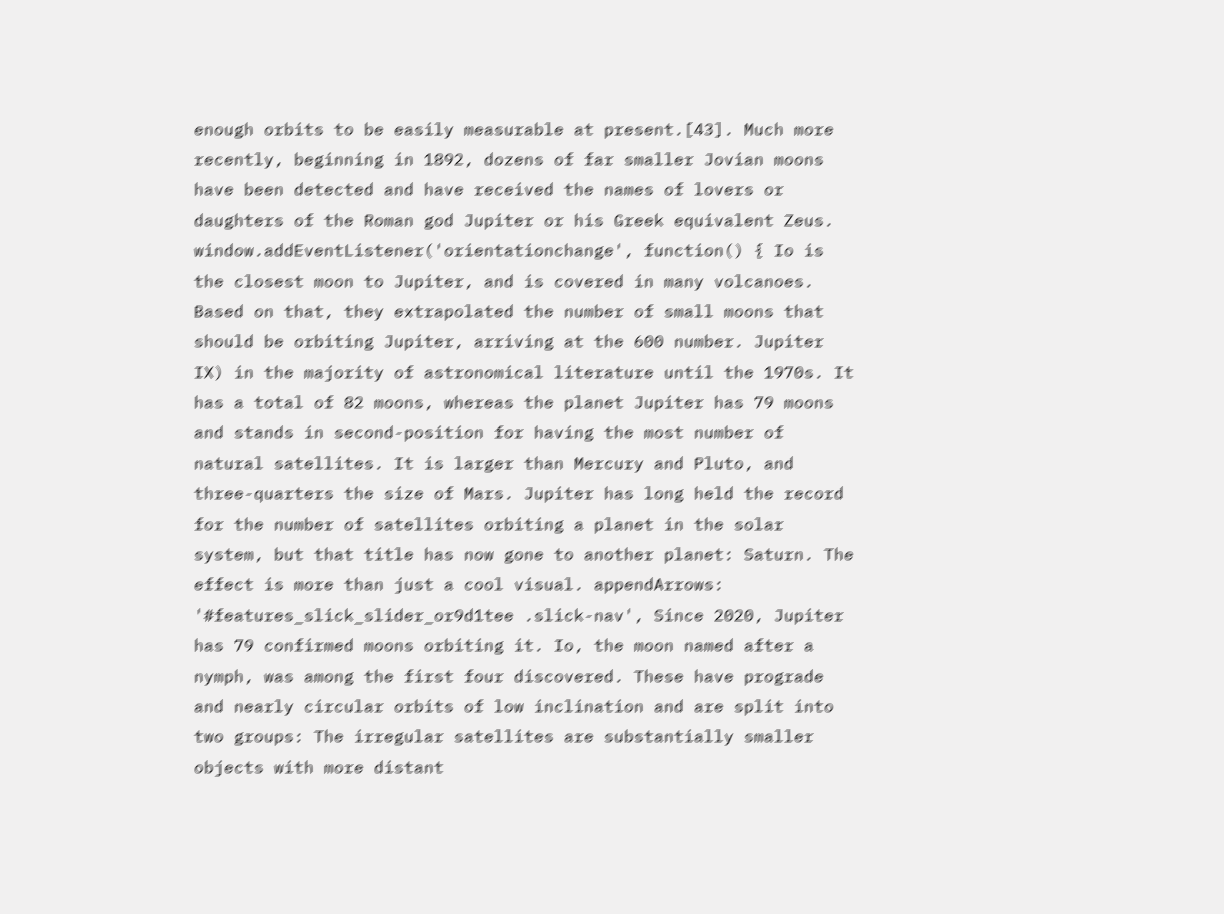enough orbits to be easily measurable at present.[43]. Much more recently, beginning in 1892, dozens of far smaller Jovian moons have been detected and have received the names of lovers or daughters of the Roman god Jupiter or his Greek equivalent Zeus. window.addEventListener('orientationchange', function() { Io is the closest moon to Jupiter, and is covered in many volcanoes. Based on that, they extrapolated the number of small moons that should be orbiting Jupiter, arriving at the 600 number. Jupiter IX) in the majority of astronomical literature until the 1970s. It has a total of 82 moons, whereas the planet Jupiter has 79 moons and stands in second-position for having the most number of natural satellites. It is larger than Mercury and Pluto, and three-quarters the size of Mars. Jupiter has long held the record for the number of satellites orbiting a planet in the solar system, but that title has now gone to another planet: Saturn. The effect is more than just a cool visual. appendArrows: '#features_slick_slider_or9d1tee .slick-nav', Since 2020, Jupiter has 79 confirmed moons orbiting it. Io, the moon named after a nymph, was among the first four discovered. These have prograde and nearly circular orbits of low inclination and are split into two groups: The irregular satellites are substantially smaller objects with more distant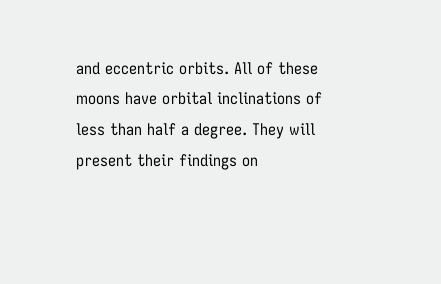and eccentric orbits. All of these moons have orbital inclinations of less than half a degree. They will present their findings on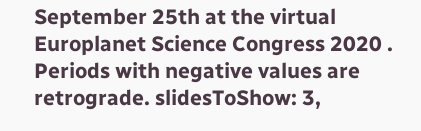September 25th at the virtual Europlanet Science Congress 2020 . Periods with negative values are retrograde. slidesToShow: 3,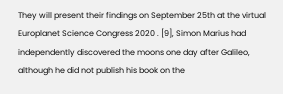They will present their findings on September 25th at the virtual Europlanet Science Congress 2020 . [9], Simon Marius had independently discovered the moons one day after Galileo, although he did not publish his book on the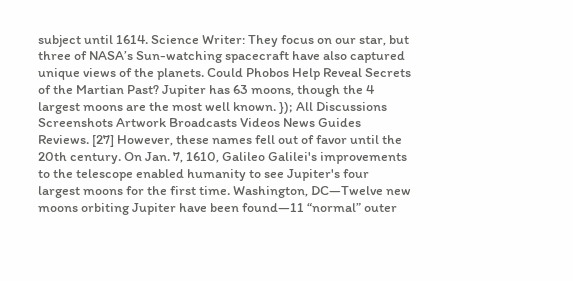subject until 1614. Science Writer: They focus on our star, but three of NASA’s Sun-watching spacecraft have also captured unique views of the planets. Could Phobos Help Reveal Secrets of the Martian Past? Jupiter has 63 moons, though the 4 largest moons are the most well known. }); All Discussions Screenshots Artwork Broadcasts Videos News Guides Reviews. [27] However, these names fell out of favor until the 20th century. On Jan. 7, 1610, Galileo Galilei's improvements to the telescope enabled humanity to see Jupiter's four largest moons for the first time. Washington, DC—Twelve new moons orbiting Jupiter have been found—11 “normal” outer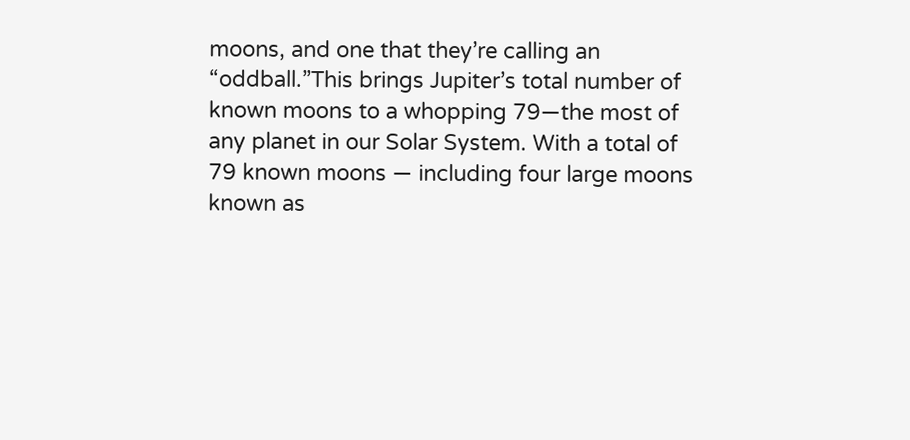moons, and one that they’re calling an “oddball.”This brings Jupiter’s total number of known moons to a whopping 79—the most of any planet in our Solar System. With a total of 79 known moons — including four large moons known as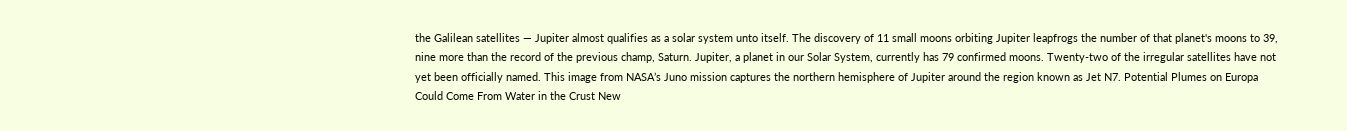the Galilean satellites — Jupiter almost qualifies as a solar system unto itself. The discovery of 11 small moons orbiting Jupiter leapfrogs the number of that planet's moons to 39, nine more than the record of the previous champ, Saturn. Jupiter, a planet in our Solar System, currently has 79 confirmed moons. Twenty-two of the irregular satellites have not yet been officially named. This image from NASA’s Juno mission captures the northern hemisphere of Jupiter around the region known as Jet N7. Potential Plumes on Europa Could Come From Water in the Crust New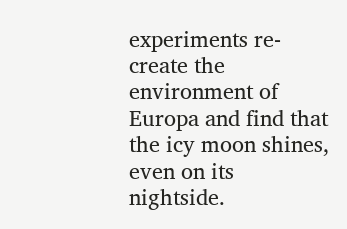experiments re-create the environment of Europa and find that the icy moon shines, even on its nightside.